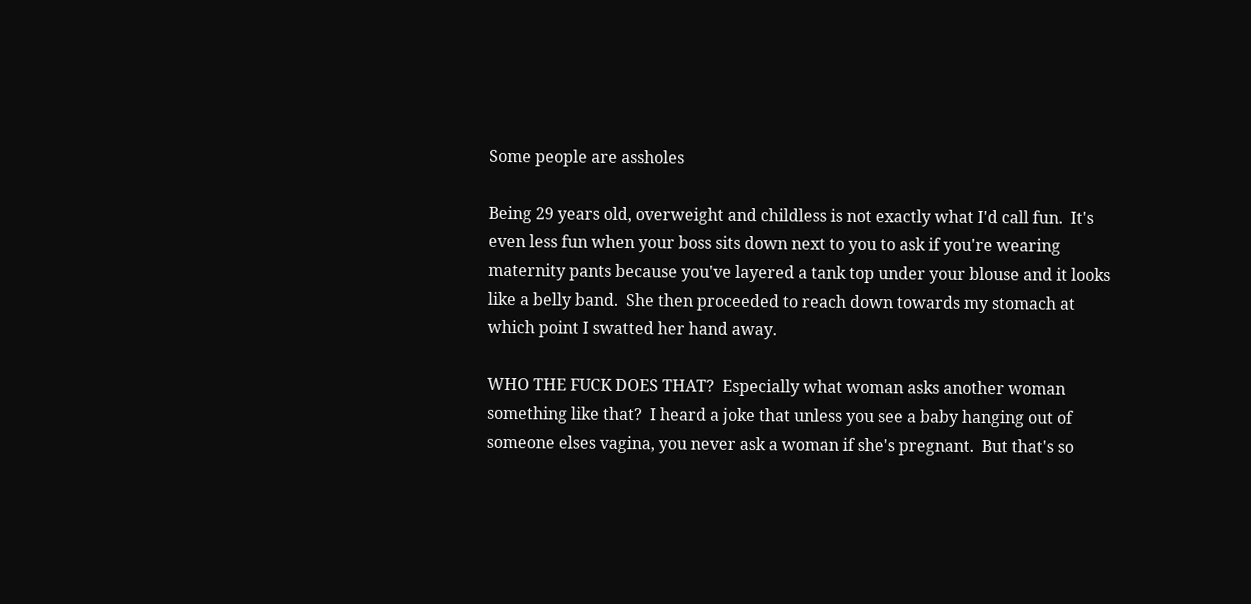Some people are assholes

Being 29 years old, overweight and childless is not exactly what I'd call fun.  It's even less fun when your boss sits down next to you to ask if you're wearing maternity pants because you've layered a tank top under your blouse and it looks like a belly band.  She then proceeded to reach down towards my stomach at which point I swatted her hand away.

WHO THE FUCK DOES THAT?  Especially what woman asks another woman something like that?  I heard a joke that unless you see a baby hanging out of someone elses vagina, you never ask a woman if she's pregnant.  But that's so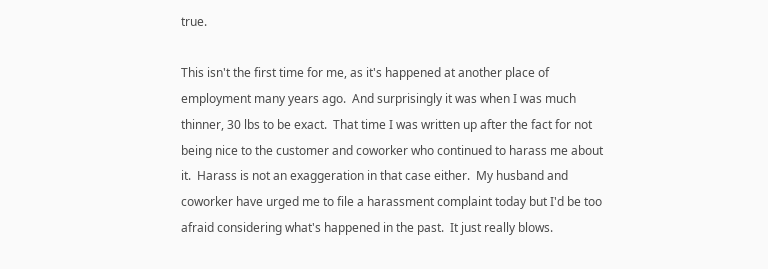true.

This isn't the first time for me, as it's happened at another place of employment many years ago.  And surprisingly it was when I was much thinner, 30 lbs to be exact.  That time I was written up after the fact for not being nice to the customer and coworker who continued to harass me about it.  Harass is not an exaggeration in that case either.  My husband and coworker have urged me to file a harassment complaint today but I'd be too afraid considering what's happened in the past.  It just really blows.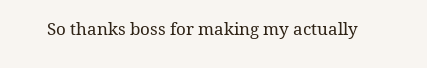So thanks boss for making my actually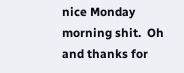nice Monday morning shit.  Oh and thanks for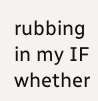rubbing in my IF whether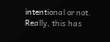intentional or not.  Really, this has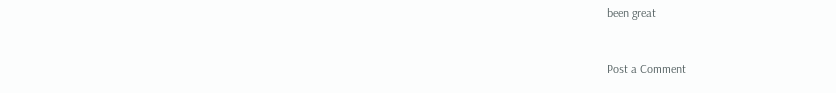been great


Post a Comment